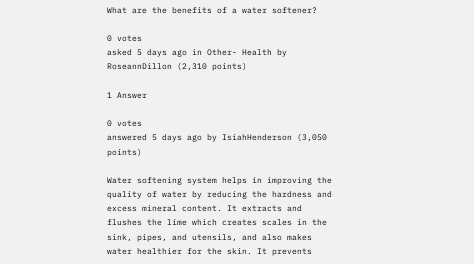What are the benefits of a water softener?

0 votes
asked 5 days ago in Other- Health by RoseannDillon (2,310 points)

1 Answer

0 votes
answered 5 days ago by IsiahHenderson (3,050 points)

Water softening system helps in improving the quality of water by reducing the hardness and excess mineral content. It extracts and flushes the lime which creates scales in the sink, pipes, and utensils, and also makes water healthier for the skin. It prevents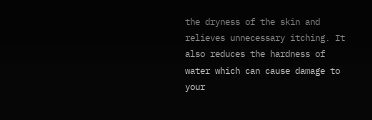the dryness of the skin and relieves unnecessary itching. It also reduces the hardness of water which can cause damage to your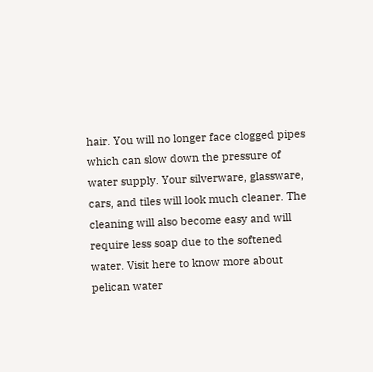hair. You will no longer face clogged pipes which can slow down the pressure of water supply. Your silverware, glassware, cars, and tiles will look much cleaner. The cleaning will also become easy and will require less soap due to the softened water. Visit here to know more about pelican water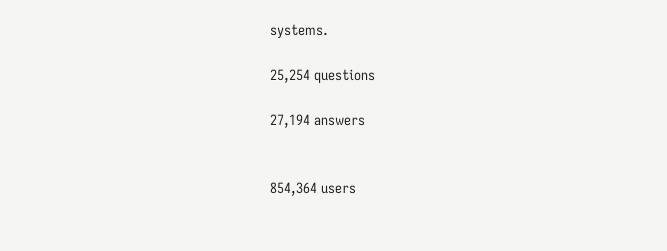systems.

25,254 questions

27,194 answers


854,364 users